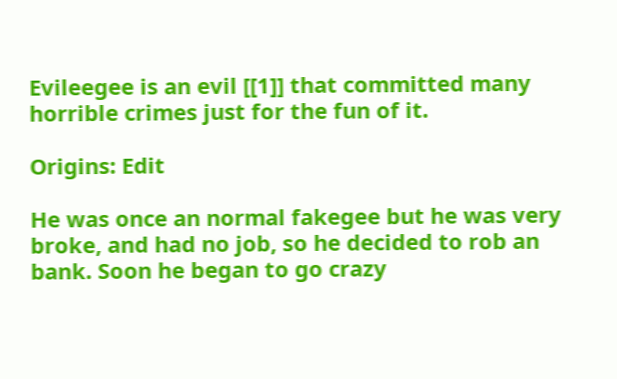Evileegee is an evil [[1]] that committed many horrible crimes just for the fun of it.

Origins: Edit

He was once an normal fakegee but he was very broke, and had no job, so he decided to rob an bank. Soon he began to go crazy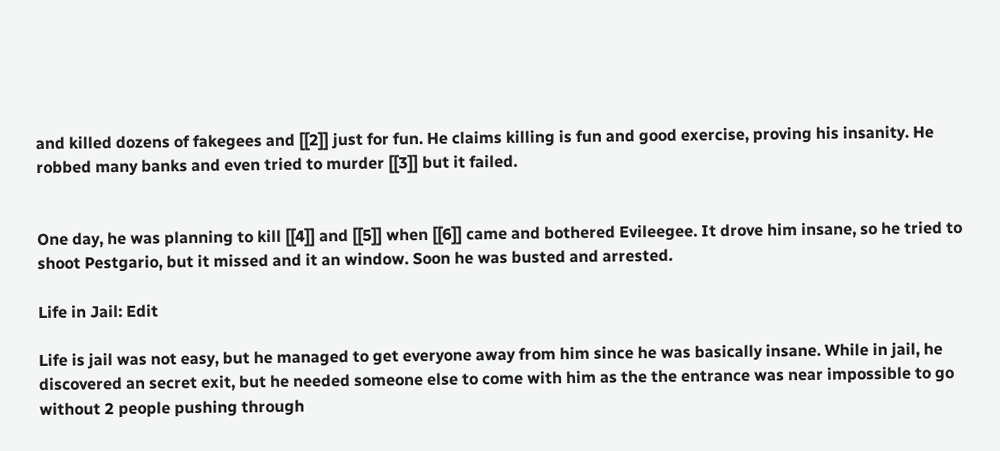and killed dozens of fakegees and [[2]] just for fun. He claims killing is fun and good exercise, proving his insanity. He robbed many banks and even tried to murder [[3]] but it failed.


One day, he was planning to kill [[4]] and [[5]] when [[6]] came and bothered Evileegee. It drove him insane, so he tried to shoot Pestgario, but it missed and it an window. Soon he was busted and arrested.

Life in Jail: Edit

Life is jail was not easy, but he managed to get everyone away from him since he was basically insane. While in jail, he discovered an secret exit, but he needed someone else to come with him as the the entrance was near impossible to go without 2 people pushing through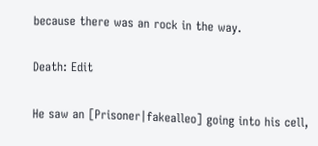because there was an rock in the way.

Death: Edit

He saw an [Prisoner|fakealleo] going into his cell,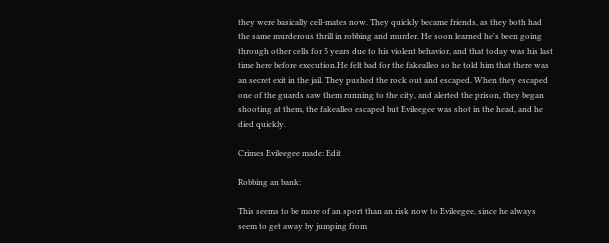they were basically cell-mates now. They quickly became friends, as they both had the same murderous thrill in robbing and murder. He soon learned he's been going through other cells for 5 years due to his violent behavior, and that today was his last time here before execution.He felt bad for the fakealleo so he told him that there was an secret exit in the jail. They pushed the rock out and escaped. When they escaped one of the guards saw them running to the city, and alerted the prison, they began shooting at them, the fakealleo escaped but Evileegee was shot in the head, and he died quickly.

Crimes Evileegee made: Edit

Robbing an bank:

This seems to be more of an sport than an risk now to Evileegee, since he always seem to get away by jumping from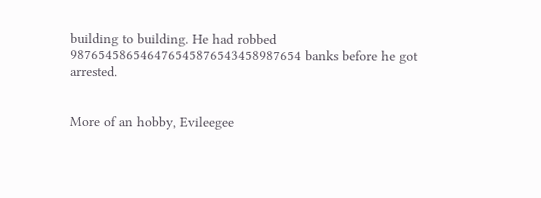building to building. He had robbed 987654586546476545876543458987654 banks before he got arrested.


More of an hobby, Evileegee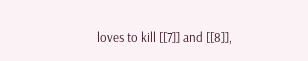loves to kill [[7]] and [[8]],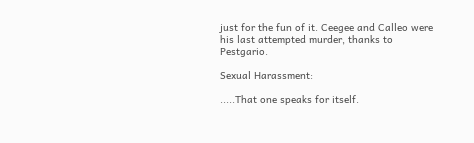just for the fun of it. Ceegee and Calleo were his last attempted murder, thanks to Pestgario.

Sexual Harassment:

.....That one speaks for itself.